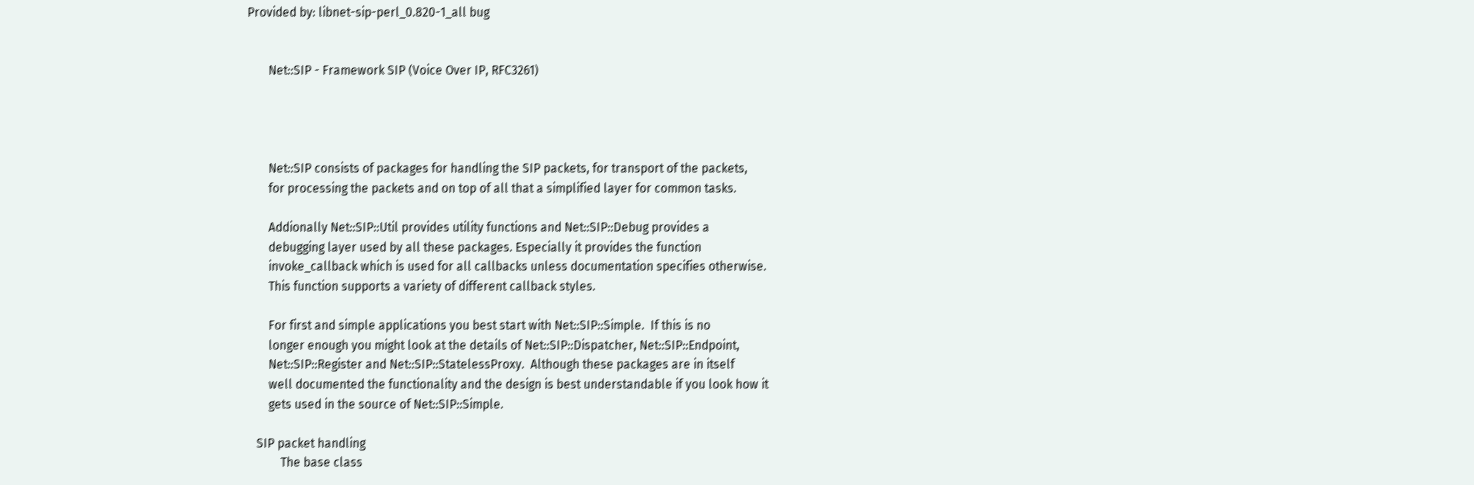Provided by: libnet-sip-perl_0.820-1_all bug


       Net::SIP - Framework SIP (Voice Over IP, RFC3261)




       Net::SIP consists of packages for handling the SIP packets, for transport of the packets,
       for processing the packets and on top of all that a simplified layer for common tasks.

       Addionally Net::SIP::Util provides utility functions and Net::SIP::Debug provides a
       debugging layer used by all these packages. Especially it provides the function
       invoke_callback which is used for all callbacks unless documentation specifies otherwise.
       This function supports a variety of different callback styles.

       For first and simple applications you best start with Net::SIP::Simple.  If this is no
       longer enough you might look at the details of Net::SIP::Dispatcher, Net::SIP::Endpoint,
       Net::SIP::Register and Net::SIP::StatelessProxy.  Although these packages are in itself
       well documented the functionality and the design is best understandable if you look how it
       gets used in the source of Net::SIP::Simple.

   SIP packet handling
           The base class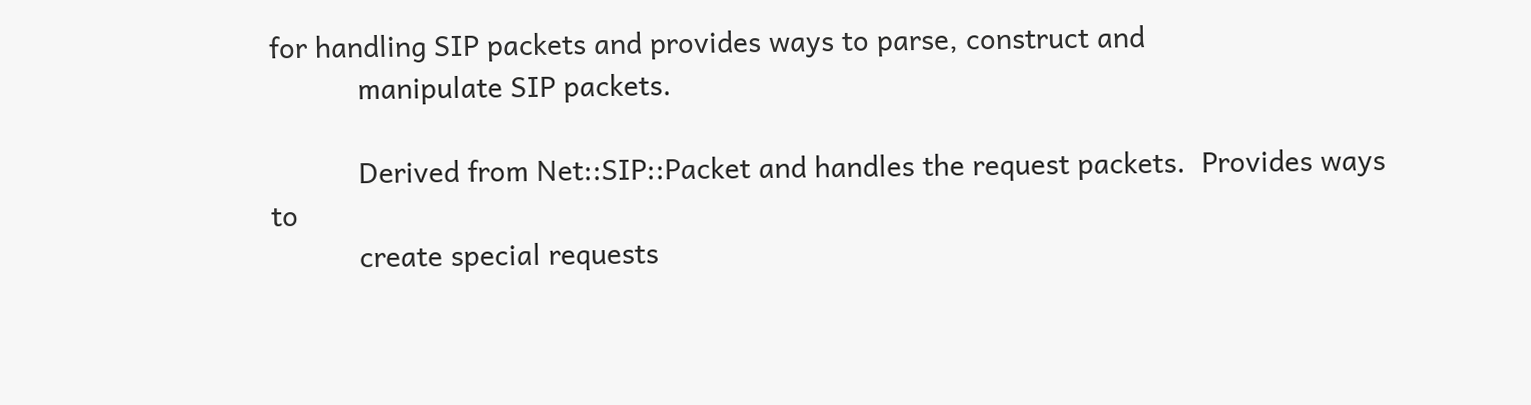for handling SIP packets and provides ways to parse, construct and
           manipulate SIP packets.

           Derived from Net::SIP::Packet and handles the request packets.  Provides ways to
           create special requests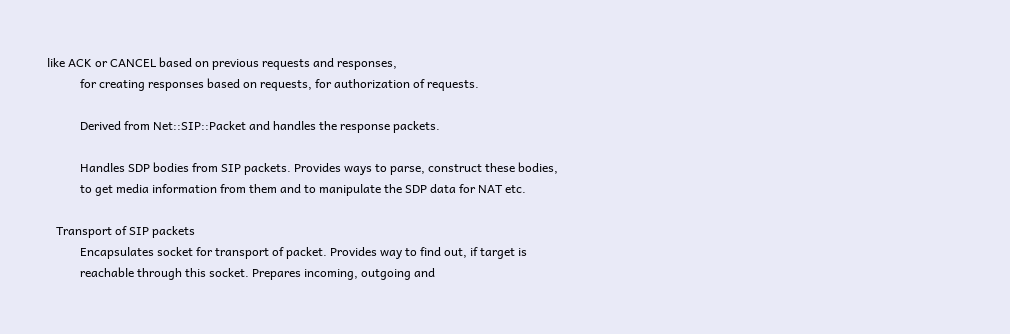like ACK or CANCEL based on previous requests and responses,
           for creating responses based on requests, for authorization of requests.

           Derived from Net::SIP::Packet and handles the response packets.

           Handles SDP bodies from SIP packets. Provides ways to parse, construct these bodies,
           to get media information from them and to manipulate the SDP data for NAT etc.

   Transport of SIP packets
           Encapsulates socket for transport of packet. Provides way to find out, if target is
           reachable through this socket. Prepares incoming, outgoing and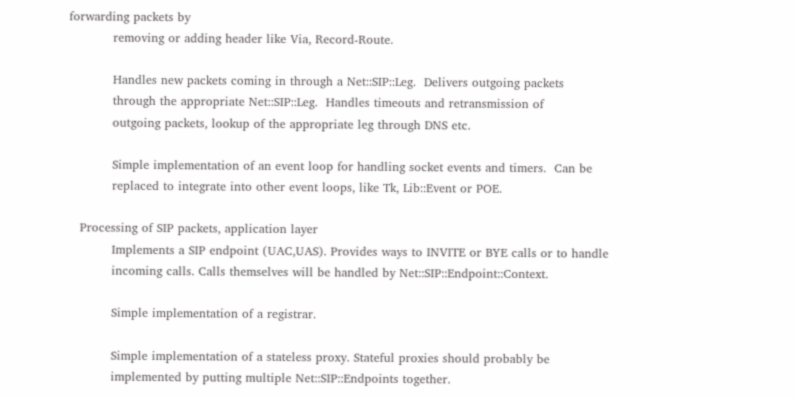forwarding packets by
           removing or adding header like Via, Record-Route.

           Handles new packets coming in through a Net::SIP::Leg.  Delivers outgoing packets
           through the appropriate Net::SIP::Leg.  Handles timeouts and retransmission of
           outgoing packets, lookup of the appropriate leg through DNS etc.

           Simple implementation of an event loop for handling socket events and timers.  Can be
           replaced to integrate into other event loops, like Tk, Lib::Event or POE.

   Processing of SIP packets, application layer
           Implements a SIP endpoint (UAC,UAS). Provides ways to INVITE or BYE calls or to handle
           incoming calls. Calls themselves will be handled by Net::SIP::Endpoint::Context.

           Simple implementation of a registrar.

           Simple implementation of a stateless proxy. Stateful proxies should probably be
           implemented by putting multiple Net::SIP::Endpoints together.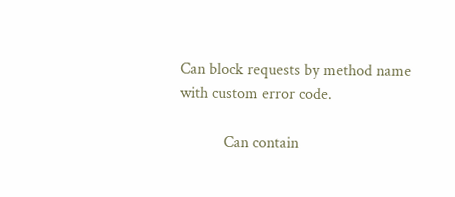Can block requests by method name with custom error code.

           Can contain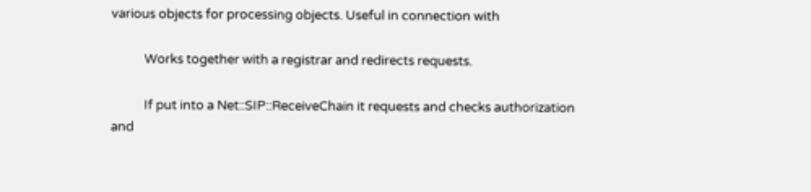various objects for processing objects. Useful in connection with

           Works together with a registrar and redirects requests.

           If put into a Net::SIP::ReceiveChain it requests and checks authorization and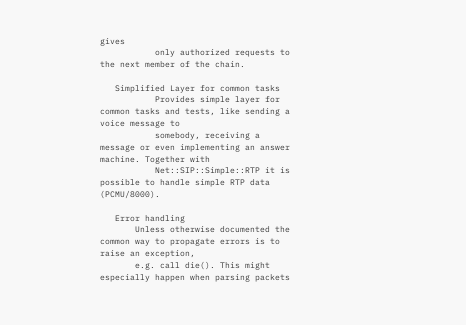gives
           only authorized requests to the next member of the chain.

   Simplified Layer for common tasks
           Provides simple layer for common tasks and tests, like sending a voice message to
           somebody, receiving a message or even implementing an answer machine. Together with
           Net::SIP::Simple::RTP it is possible to handle simple RTP data (PCMU/8000).

   Error handling
       Unless otherwise documented the common way to propagate errors is to raise an exception,
       e.g. call die(). This might especially happen when parsing packets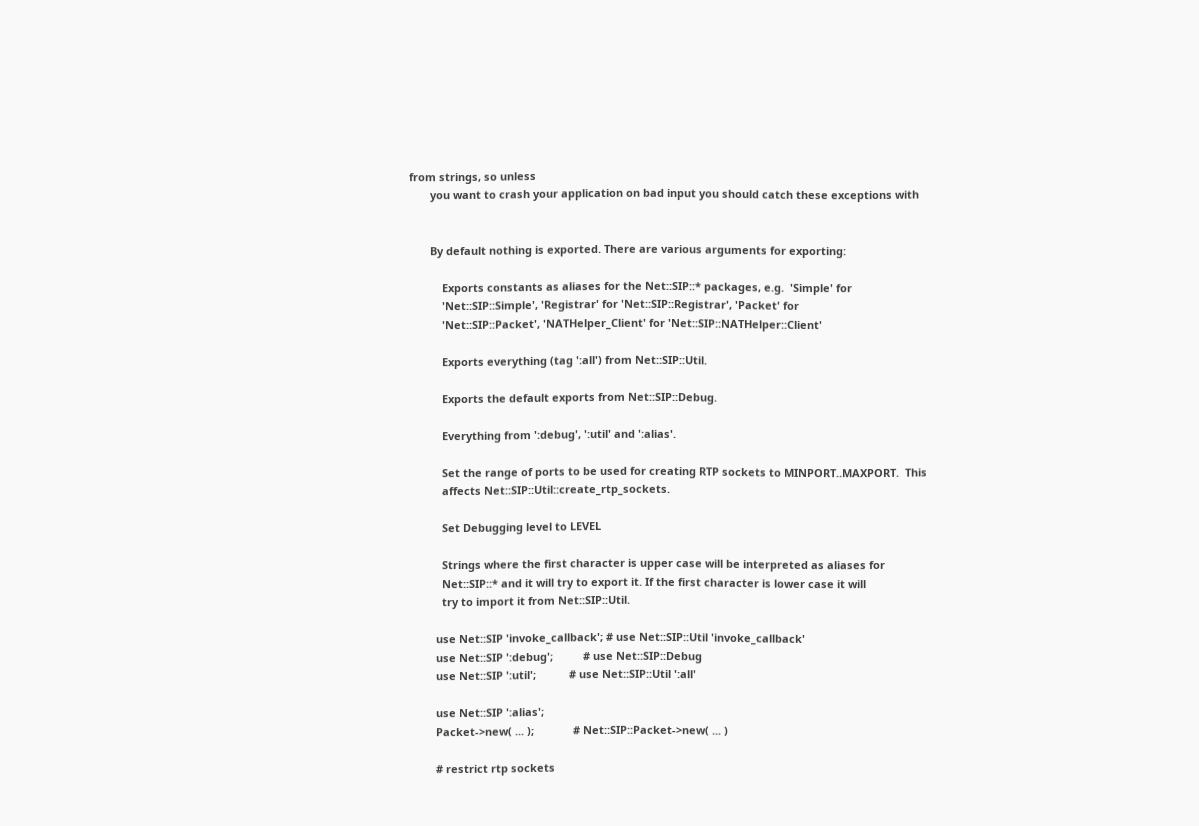from strings, so unless
       you want to crash your application on bad input you should catch these exceptions with


       By default nothing is exported. There are various arguments for exporting:

           Exports constants as aliases for the Net::SIP::* packages, e.g.  'Simple' for
           'Net::SIP::Simple', 'Registrar' for 'Net::SIP::Registrar', 'Packet' for
           'Net::SIP::Packet', 'NATHelper_Client' for 'Net::SIP::NATHelper::Client'

           Exports everything (tag ':all') from Net::SIP::Util.

           Exports the default exports from Net::SIP::Debug.

           Everything from ':debug', ':util' and ':alias'.

           Set the range of ports to be used for creating RTP sockets to MINPORT..MAXPORT.  This
           affects Net::SIP::Util::create_rtp_sockets.

           Set Debugging level to LEVEL

           Strings where the first character is upper case will be interpreted as aliases for
           Net::SIP::* and it will try to export it. If the first character is lower case it will
           try to import it from Net::SIP::Util.

         use Net::SIP 'invoke_callback'; # use Net::SIP::Util 'invoke_callback'
         use Net::SIP ':debug';          # use Net::SIP::Debug
         use Net::SIP ':util';           # use Net::SIP::Util ':all'

         use Net::SIP ':alias';
         Packet->new( ... );             # Net::SIP::Packet->new( ... )

         # restrict rtp sockets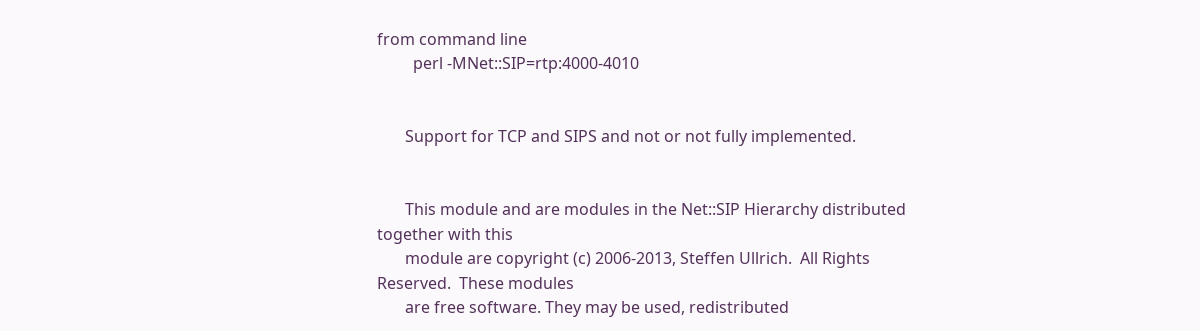from command line
         perl -MNet::SIP=rtp:4000-4010


       Support for TCP and SIPS and not or not fully implemented.


       This module and are modules in the Net::SIP Hierarchy distributed together with this
       module are copyright (c) 2006-2013, Steffen Ullrich.  All Rights Reserved.  These modules
       are free software. They may be used, redistributed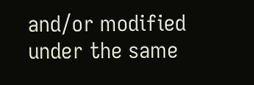and/or modified under the same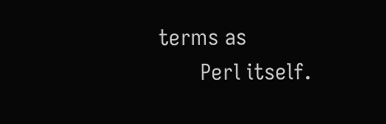terms as
       Perl itself.